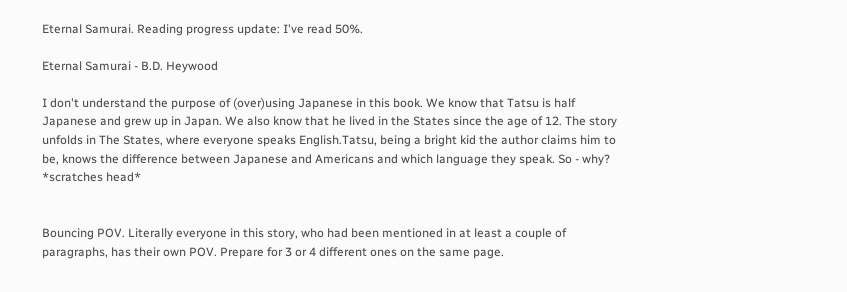Eternal Samurai. Reading progress update: I've read 50%.

Eternal Samurai - B.D. Heywood

I don't understand the purpose of (over)using Japanese in this book. We know that Tatsu is half Japanese and grew up in Japan. We also know that he lived in the States since the age of 12. The story unfolds in The States, where everyone speaks English.Tatsu, being a bright kid the author claims him to be, knows the difference between Japanese and Americans and which language they speak. So - why? *scratches head*


Bouncing POV. Literally everyone in this story, who had been mentioned in at least a couple of paragraphs, has their own POV. Prepare for 3 or 4 different ones on the same page.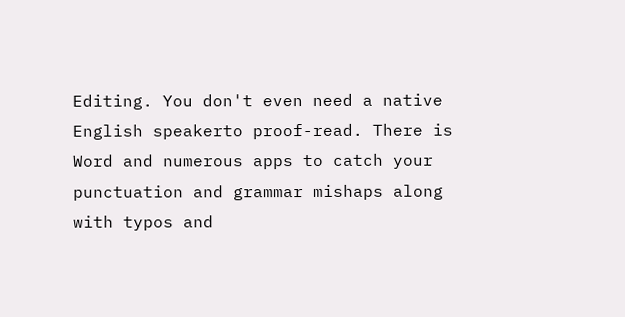Editing. You don't even need a native English speakerto proof-read. There is Word and numerous apps to catch your punctuation and grammar mishaps along with typos and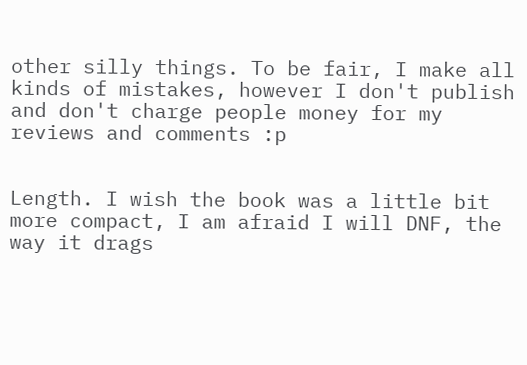other silly things. To be fair, I make all kinds of mistakes, however I don't publish and don't charge people money for my reviews and comments :p


Length. I wish the book was a little bit more compact, I am afraid I will DNF, the way it drags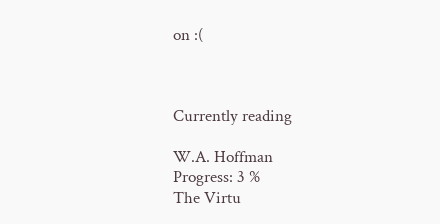on :(



Currently reading

W.A. Hoffman
Progress: 3 %
The Virtu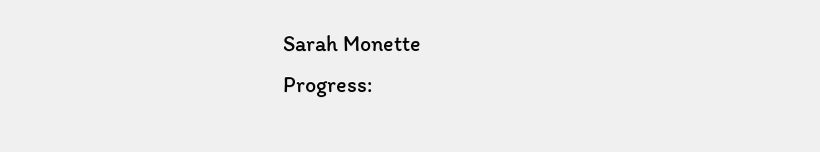Sarah Monette
Progress: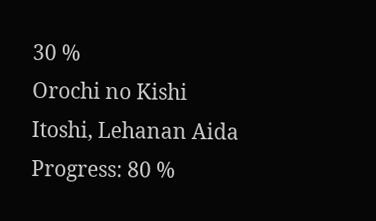30 %
Orochi no Kishi
Itoshi, Lehanan Aida
Progress: 80 %